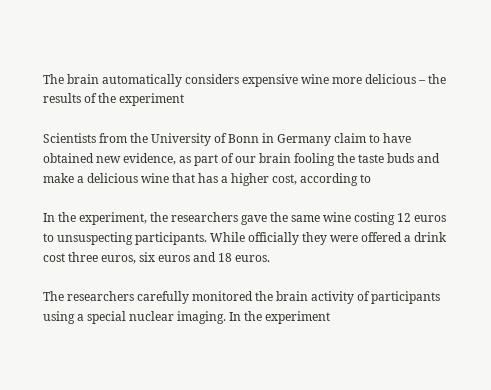The brain automatically considers expensive wine more delicious – the results of the experiment

Scientists from the University of Bonn in Germany claim to have obtained new evidence, as part of our brain fooling the taste buds and make a delicious wine that has a higher cost, according to

In the experiment, the researchers gave the same wine costing 12 euros to unsuspecting participants. While officially they were offered a drink cost three euros, six euros and 18 euros.

The researchers carefully monitored the brain activity of participants using a special nuclear imaging. In the experiment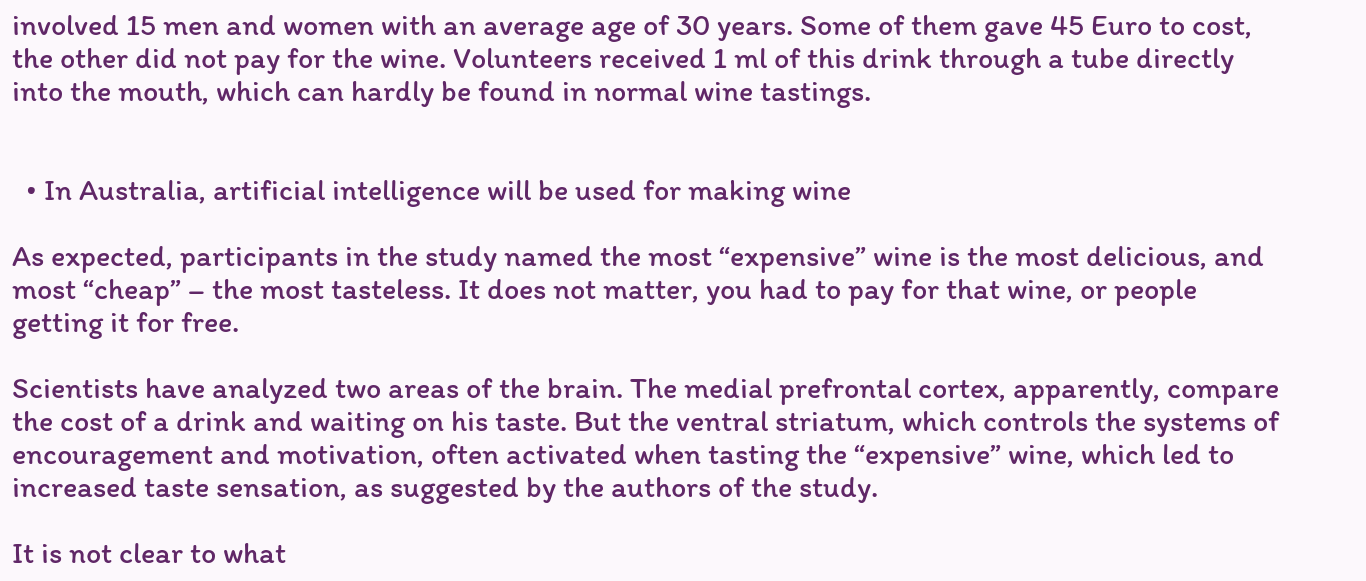involved 15 men and women with an average age of 30 years. Some of them gave 45 Euro to cost, the other did not pay for the wine. Volunteers received 1 ml of this drink through a tube directly into the mouth, which can hardly be found in normal wine tastings.


  • In Australia, artificial intelligence will be used for making wine

As expected, participants in the study named the most “expensive” wine is the most delicious, and most “cheap” – the most tasteless. It does not matter, you had to pay for that wine, or people getting it for free.

Scientists have analyzed two areas of the brain. The medial prefrontal cortex, apparently, compare the cost of a drink and waiting on his taste. But the ventral striatum, which controls the systems of encouragement and motivation, often activated when tasting the “expensive” wine, which led to increased taste sensation, as suggested by the authors of the study.

It is not clear to what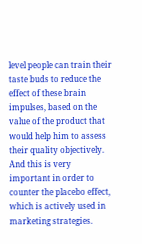level people can train their taste buds to reduce the effect of these brain impulses, based on the value of the product that would help him to assess their quality objectively. And this is very important in order to counter the placebo effect, which is actively used in marketing strategies.